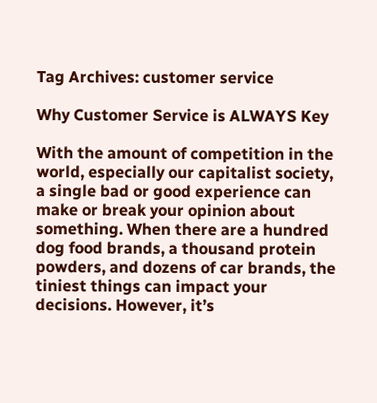Tag Archives: customer service

Why Customer Service is ALWAYS Key

With the amount of competition in the world, especially our capitalist society, a single bad or good experience can make or break your opinion about something. When there are a hundred dog food brands, a thousand protein powders, and dozens of car brands, the tiniest things can impact your decisions. However, it’s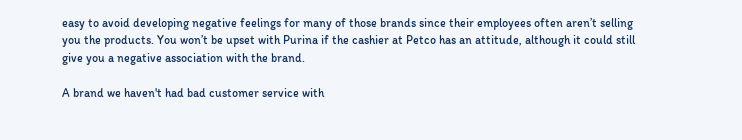easy to avoid developing negative feelings for many of those brands since their employees often aren’t selling you the products. You won’t be upset with Purina if the cashier at Petco has an attitude, although it could still give you a negative association with the brand.

A brand we haven't had bad customer service with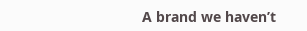A brand we haven’t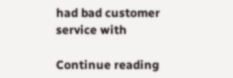had bad customer service with

Continue reading